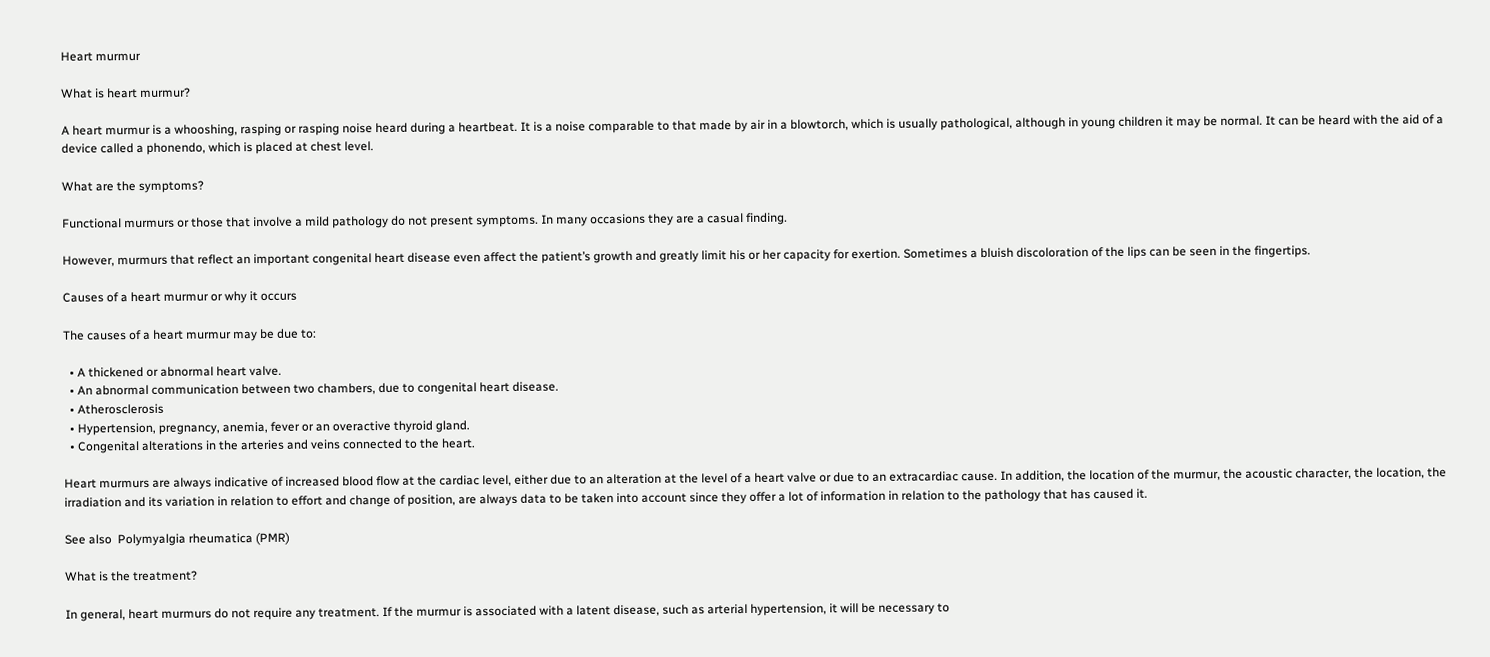Heart murmur

What is heart murmur?

A heart murmur is a whooshing, rasping or rasping noise heard during a heartbeat. It is a noise comparable to that made by air in a blowtorch, which is usually pathological, although in young children it may be normal. It can be heard with the aid of a device called a phonendo, which is placed at chest level.

What are the symptoms?

Functional murmurs or those that involve a mild pathology do not present symptoms. In many occasions they are a casual finding.

However, murmurs that reflect an important congenital heart disease even affect the patient’s growth and greatly limit his or her capacity for exertion. Sometimes a bluish discoloration of the lips can be seen in the fingertips.

Causes of a heart murmur or why it occurs

The causes of a heart murmur may be due to:

  • A thickened or abnormal heart valve.
  • An abnormal communication between two chambers, due to congenital heart disease.
  • Atherosclerosis
  • Hypertension, pregnancy, anemia, fever or an overactive thyroid gland.
  • Congenital alterations in the arteries and veins connected to the heart.

Heart murmurs are always indicative of increased blood flow at the cardiac level, either due to an alteration at the level of a heart valve or due to an extracardiac cause. In addition, the location of the murmur, the acoustic character, the location, the irradiation and its variation in relation to effort and change of position, are always data to be taken into account since they offer a lot of information in relation to the pathology that has caused it.

See also  Polymyalgia rheumatica (PMR)

What is the treatment?

In general, heart murmurs do not require any treatment. If the murmur is associated with a latent disease, such as arterial hypertension, it will be necessary to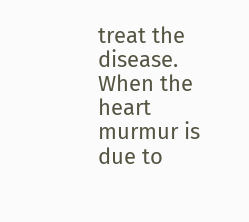treat the disease. When the heart murmur is due to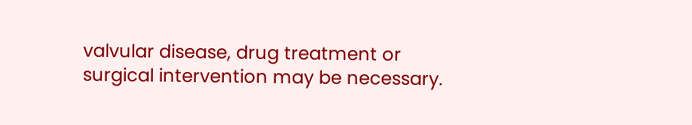valvular disease, drug treatment or surgical intervention may be necessary.